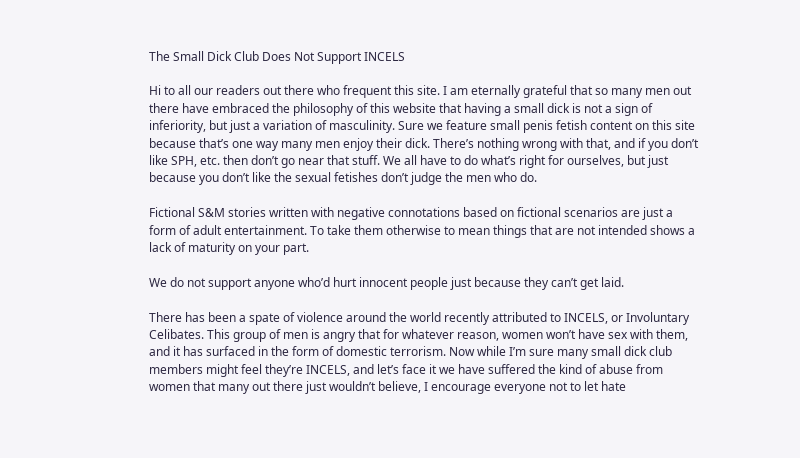The Small Dick Club Does Not Support INCELS

Hi to all our readers out there who frequent this site. I am eternally grateful that so many men out there have embraced the philosophy of this website that having a small dick is not a sign of inferiority, but just a variation of masculinity. Sure we feature small penis fetish content on this site because that’s one way many men enjoy their dick. There’s nothing wrong with that, and if you don’t like SPH, etc. then don’t go near that stuff. We all have to do what’s right for ourselves, but just because you don’t like the sexual fetishes don’t judge the men who do.

Fictional S&M stories written with negative connotations based on fictional scenarios are just a form of adult entertainment. To take them otherwise to mean things that are not intended shows a lack of maturity on your part.

We do not support anyone who’d hurt innocent people just because they can’t get laid.

There has been a spate of violence around the world recently attributed to INCELS, or Involuntary Celibates. This group of men is angry that for whatever reason, women won’t have sex with them, and it has surfaced in the form of domestic terrorism. Now while I’m sure many small dick club members might feel they’re INCELS, and let’s face it we have suffered the kind of abuse from women that many out there just wouldn’t believe, I encourage everyone not to let hate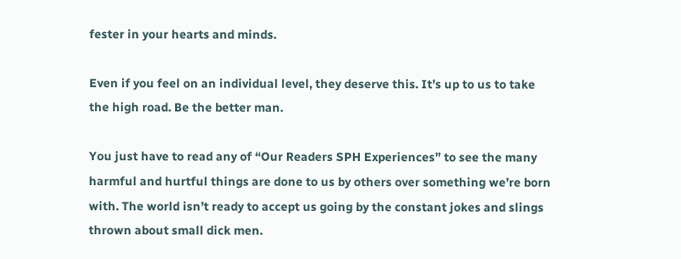fester in your hearts and minds.

Even if you feel on an individual level, they deserve this. It’s up to us to take the high road. Be the better man.

You just have to read any of “Our Readers SPH Experiences” to see the many harmful and hurtful things are done to us by others over something we’re born with. The world isn’t ready to accept us going by the constant jokes and slings thrown about small dick men.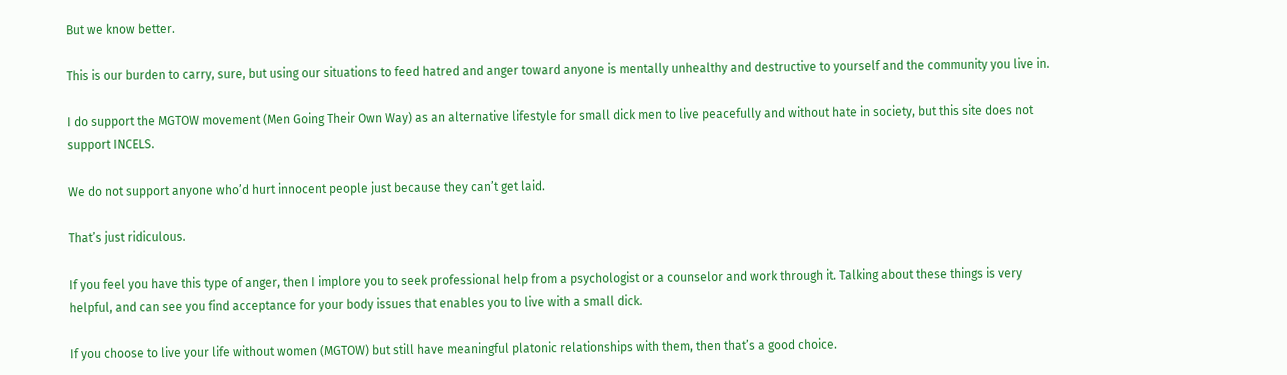But we know better.

This is our burden to carry, sure, but using our situations to feed hatred and anger toward anyone is mentally unhealthy and destructive to yourself and the community you live in.

I do support the MGTOW movement (Men Going Their Own Way) as an alternative lifestyle for small dick men to live peacefully and without hate in society, but this site does not support INCELS.

We do not support anyone who’d hurt innocent people just because they can’t get laid.

That’s just ridiculous.

If you feel you have this type of anger, then I implore you to seek professional help from a psychologist or a counselor and work through it. Talking about these things is very helpful, and can see you find acceptance for your body issues that enables you to live with a small dick.

If you choose to live your life without women (MGTOW) but still have meaningful platonic relationships with them, then that’s a good choice.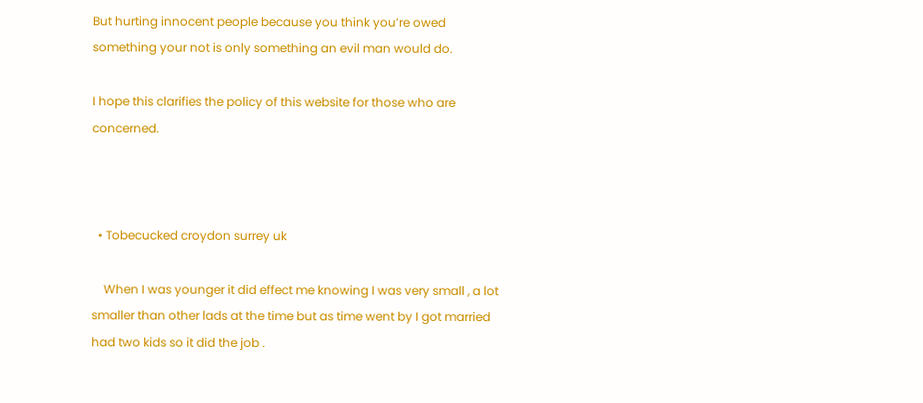But hurting innocent people because you think you’re owed something your not is only something an evil man would do.

I hope this clarifies the policy of this website for those who are concerned.



  • Tobecucked croydon surrey uk

    When I was younger it did effect me knowing I was very small , a lot smaller than other lads at the time but as time went by I got married had two kids so it did the job .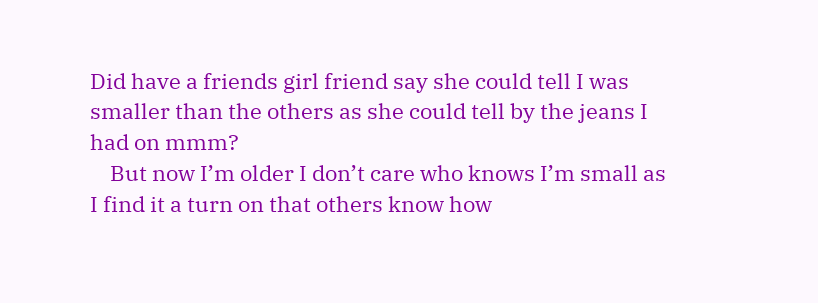Did have a friends girl friend say she could tell I was smaller than the others as she could tell by the jeans I had on mmm?
    But now I’m older I don’t care who knows I’m small as I find it a turn on that others know how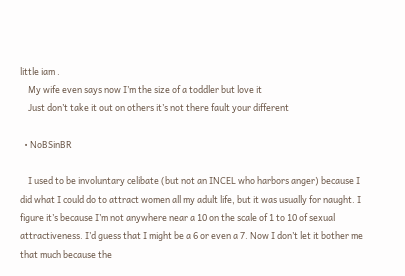little iam .
    My wife even says now I’m the size of a toddler but love it
    Just don’t take it out on others it’s not there fault your different

  • NoBSinBR

    I used to be involuntary celibate (but not an INCEL who harbors anger) because I did what I could do to attract women all my adult life, but it was usually for naught. I figure it’s because I’m not anywhere near a 10 on the scale of 1 to 10 of sexual attractiveness. I’d guess that I might be a 6 or even a 7. Now I don’t let it bother me that much because the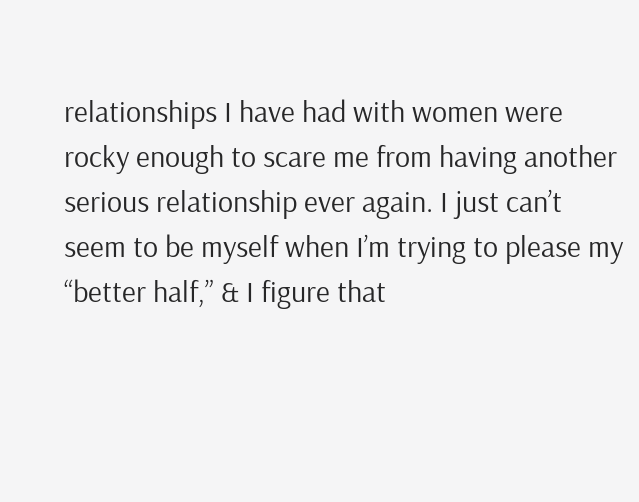relationships I have had with women were rocky enough to scare me from having another serious relationship ever again. I just can’t seem to be myself when I’m trying to please my “better half,” & I figure that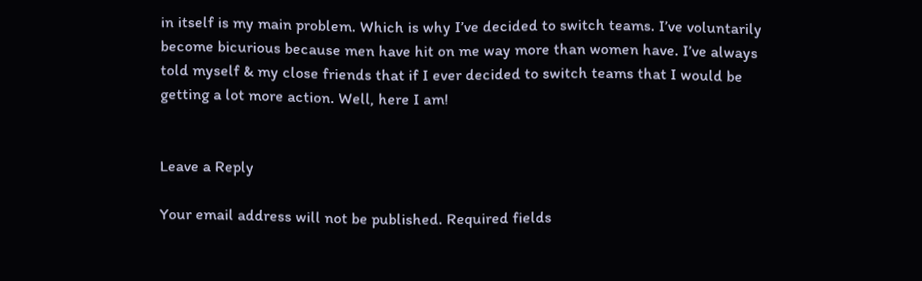in itself is my main problem. Which is why I’ve decided to switch teams. I’ve voluntarily become bicurious because men have hit on me way more than women have. I’ve always told myself & my close friends that if I ever decided to switch teams that I would be getting a lot more action. Well, here I am!


Leave a Reply

Your email address will not be published. Required fields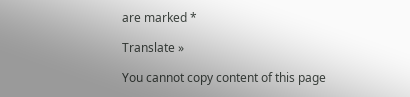are marked *

Translate »

You cannot copy content of this page